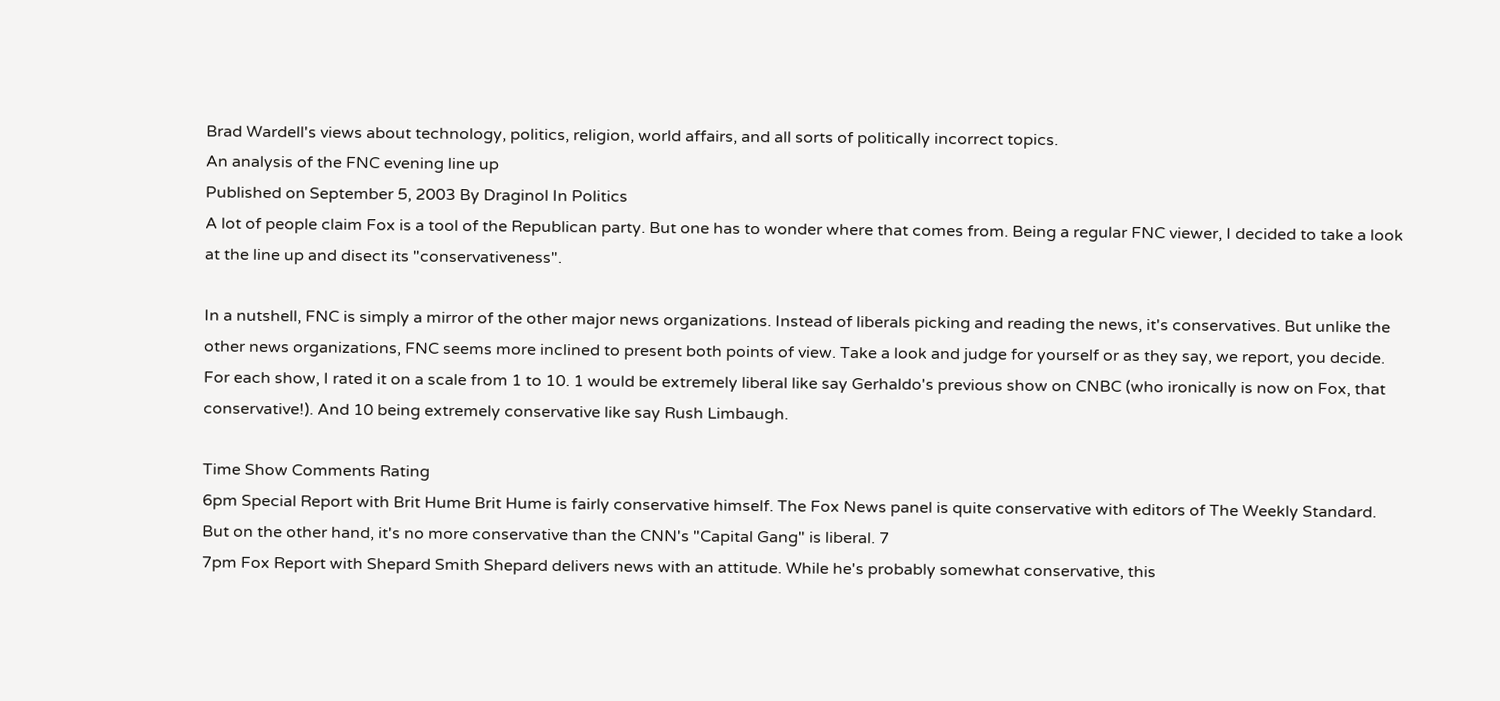Brad Wardell's views about technology, politics, religion, world affairs, and all sorts of politically incorrect topics.
An analysis of the FNC evening line up
Published on September 5, 2003 By Draginol In Politics
A lot of people claim Fox is a tool of the Republican party. But one has to wonder where that comes from. Being a regular FNC viewer, I decided to take a look at the line up and disect its "conservativeness".

In a nutshell, FNC is simply a mirror of the other major news organizations. Instead of liberals picking and reading the news, it's conservatives. But unlike the other news organizations, FNC seems more inclined to present both points of view. Take a look and judge for yourself or as they say, we report, you decide.  For each show, I rated it on a scale from 1 to 10. 1 would be extremely liberal like say Gerhaldo's previous show on CNBC (who ironically is now on Fox, that conservative!). And 10 being extremely conservative like say Rush Limbaugh.

Time Show Comments Rating
6pm Special Report with Brit Hume Brit Hume is fairly conservative himself. The Fox News panel is quite conservative with editors of The Weekly Standard. But on the other hand, it's no more conservative than the CNN's "Capital Gang" is liberal. 7
7pm Fox Report with Shepard Smith Shepard delivers news with an attitude. While he's probably somewhat conservative, this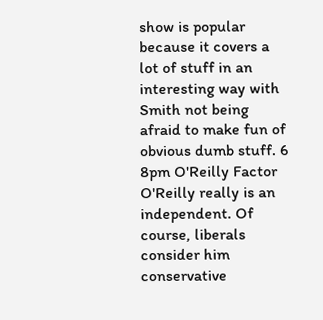show is popular because it covers a lot of stuff in an interesting way with Smith not being afraid to make fun of obvious dumb stuff. 6
8pm O'Reilly Factor O'Reilly really is an independent. Of course, liberals consider him conservative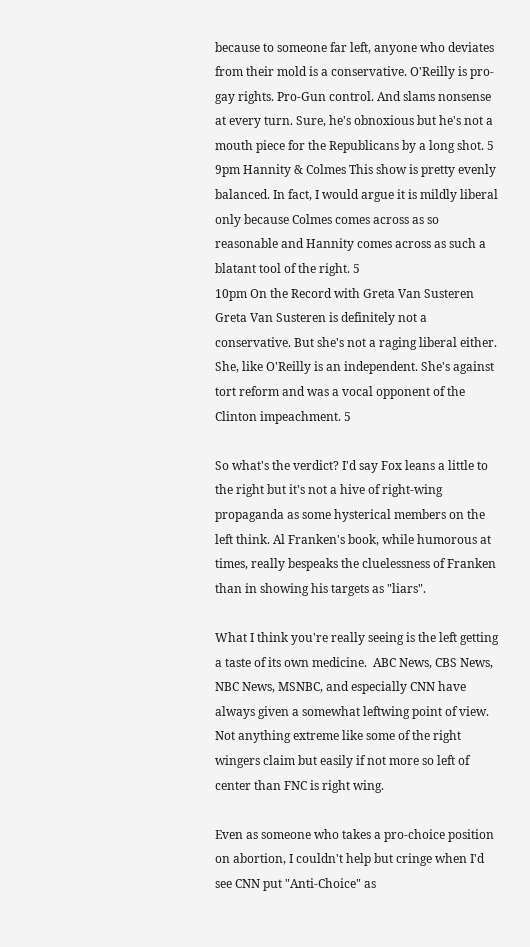because to someone far left, anyone who deviates from their mold is a conservative. O'Reilly is pro-gay rights. Pro-Gun control. And slams nonsense at every turn. Sure, he's obnoxious but he's not a mouth piece for the Republicans by a long shot. 5
9pm Hannity & Colmes This show is pretty evenly balanced. In fact, I would argue it is mildly liberal only because Colmes comes across as so reasonable and Hannity comes across as such a blatant tool of the right. 5
10pm On the Record with Greta Van Susteren Greta Van Susteren is definitely not a conservative. But she's not a raging liberal either. She, like O'Reilly is an independent. She's against tort reform and was a vocal opponent of the Clinton impeachment. 5

So what's the verdict? I'd say Fox leans a little to the right but it's not a hive of right-wing propaganda as some hysterical members on the left think. Al Franken's book, while humorous at times, really bespeaks the cluelessness of Franken than in showing his targets as "liars".

What I think you're really seeing is the left getting a taste of its own medicine.  ABC News, CBS News, NBC News, MSNBC, and especially CNN have always given a somewhat leftwing point of view. Not anything extreme like some of the right wingers claim but easily if not more so left of center than FNC is right wing.

Even as someone who takes a pro-choice position on abortion, I couldn't help but cringe when I'd see CNN put "Anti-Choice" as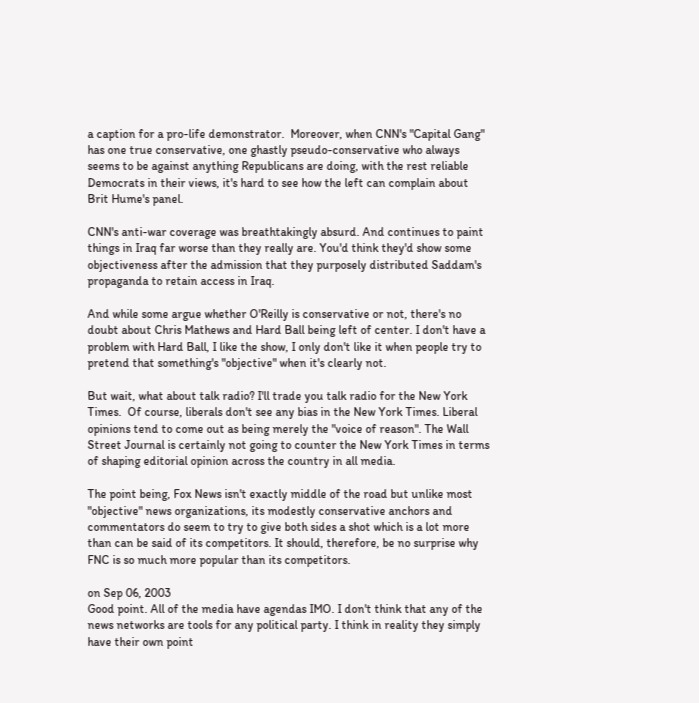a caption for a pro-life demonstrator.  Moreover, when CNN's "Capital Gang" has one true conservative, one ghastly pseudo-conservative who always seems to be against anything Republicans are doing, with the rest reliable Democrats in their views, it's hard to see how the left can complain about Brit Hume's panel.

CNN's anti-war coverage was breathtakingly absurd. And continues to paint things in Iraq far worse than they really are. You'd think they'd show some objectiveness after the admission that they purposely distributed Saddam's propaganda to retain access in Iraq.

And while some argue whether O'Reilly is conservative or not, there's no doubt about Chris Mathews and Hard Ball being left of center. I don't have a problem with Hard Ball, I like the show, I only don't like it when people try to pretend that something's "objective" when it's clearly not.

But wait, what about talk radio? I'll trade you talk radio for the New York Times.  Of course, liberals don't see any bias in the New York Times. Liberal opinions tend to come out as being merely the "voice of reason". The Wall Street Journal is certainly not going to counter the New York Times in terms of shaping editorial opinion across the country in all media.

The point being, Fox News isn't exactly middle of the road but unlike most "objective" news organizations, its modestly conservative anchors and commentators do seem to try to give both sides a shot which is a lot more than can be said of its competitors. It should, therefore, be no surprise why FNC is so much more popular than its competitors.

on Sep 06, 2003
Good point. All of the media have agendas IMO. I don't think that any of the news networks are tools for any political party. I think in reality they simply have their own point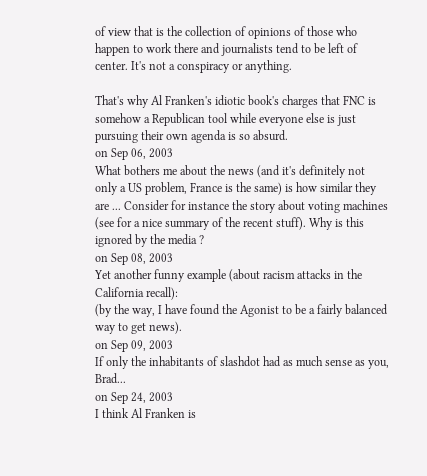of view that is the collection of opinions of those who happen to work there and journalists tend to be left of center. It's not a conspiracy or anything.

That's why Al Franken's idiotic book's charges that FNC is somehow a Republican tool while everyone else is just pursuing their own agenda is so absurd.
on Sep 06, 2003
What bothers me about the news (and it's definitely not only a US problem, France is the same) is how similar they are ... Consider for instance the story about voting machines (see for a nice summary of the recent stuff). Why is this ignored by the media ?
on Sep 08, 2003
Yet another funny example (about racism attacks in the California recall):
(by the way, I have found the Agonist to be a fairly balanced way to get news).
on Sep 09, 2003
If only the inhabitants of slashdot had as much sense as you, Brad...
on Sep 24, 2003
I think Al Franken is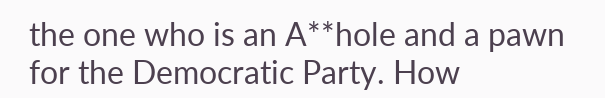the one who is an A**hole and a pawn for the Democratic Party. How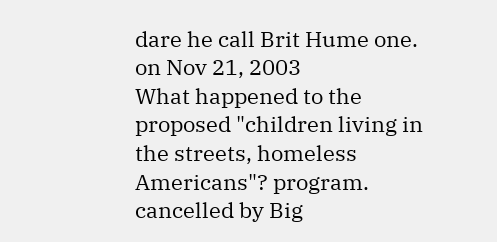dare he call Brit Hume one.
on Nov 21, 2003
What happened to the proposed "children living in the streets, homeless Americans"? program. cancelled by Big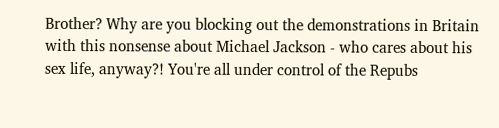Brother? Why are you blocking out the demonstrations in Britain with this nonsense about Michael Jackson - who cares about his sex life, anyway?! You're all under control of the Repubs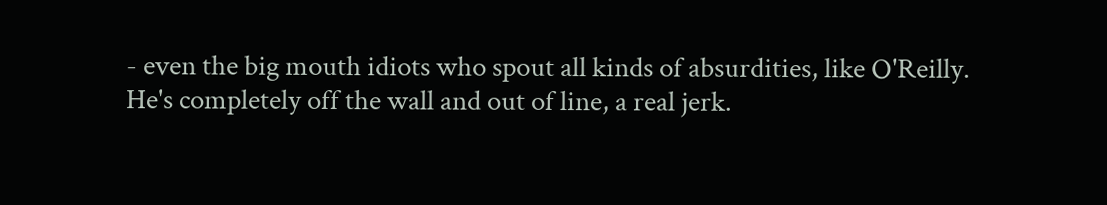- even the big mouth idiots who spout all kinds of absurdities, like O'Reilly. He's completely off the wall and out of line, a real jerk.